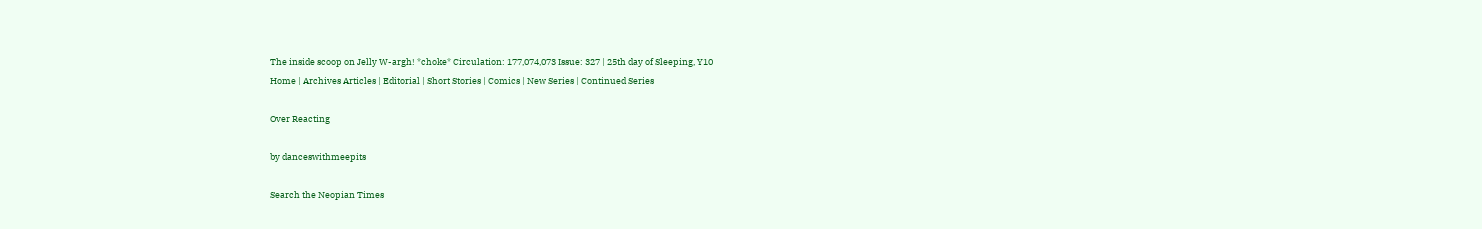The inside scoop on Jelly W-argh! *choke* Circulation: 177,074,073 Issue: 327 | 25th day of Sleeping, Y10
Home | Archives Articles | Editorial | Short Stories | Comics | New Series | Continued Series

Over Reacting

by danceswithmeepits

Search the Neopian Times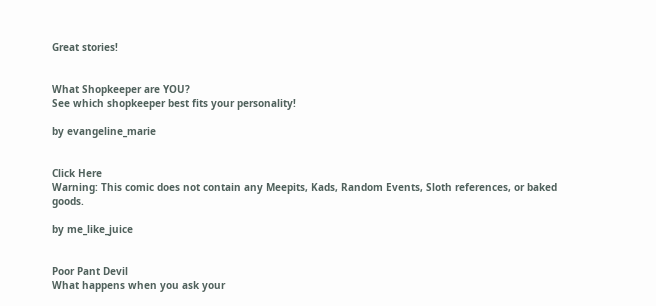Great stories!


What Shopkeeper are YOU?
See which shopkeeper best fits your personality!

by evangeline_marie


Click Here
Warning: This comic does not contain any Meepits, Kads, Random Events, Sloth references, or baked goods.

by me_like_juice


Poor Pant Devil
What happens when you ask your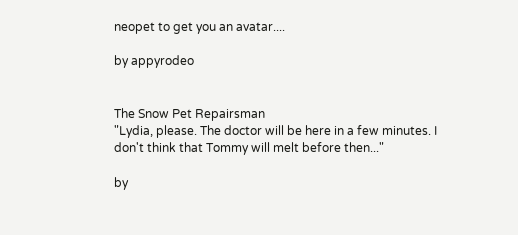neopet to get you an avatar....

by appyrodeo


The Snow Pet Repairsman
"Lydia, please. The doctor will be here in a few minutes. I don't think that Tommy will melt before then..."

by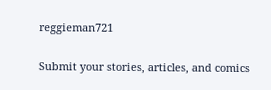reggieman721

Submit your stories, articles, and comics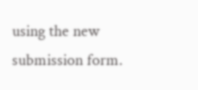using the new submission form.